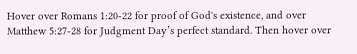Hover over Romans 1:20-22 for proof of God's existence, and over Matthew 5:27-28 for Judgment Day’s perfect standard. Then hover over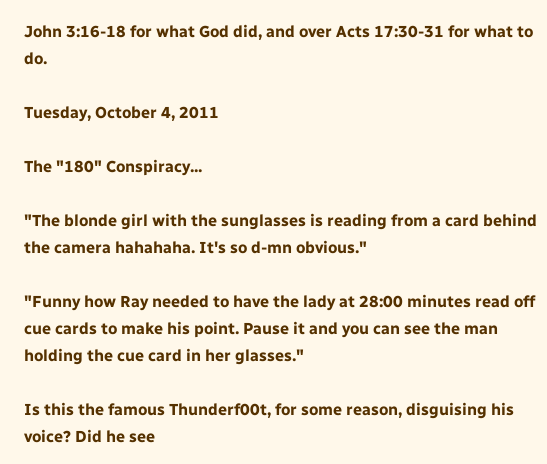John 3:16-18 for what God did, and over Acts 17:30-31 for what to do.

Tuesday, October 4, 2011

The "180" Conspiracy...

"The blonde girl with the sunglasses is reading from a card behind the camera hahahaha. It's so d-mn obvious."

"Funny how Ray needed to have the lady at 28:00 minutes read off cue cards to make his point. Pause it and you can see the man holding the cue card in her glasses."

Is this the famous Thunderf00t, for some reason, disguising his voice? Did he see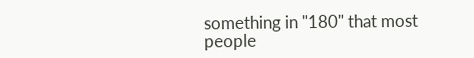something in "180" that most people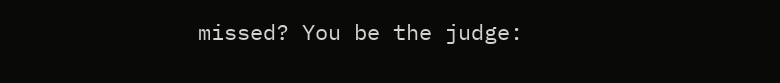missed? You be the judge: